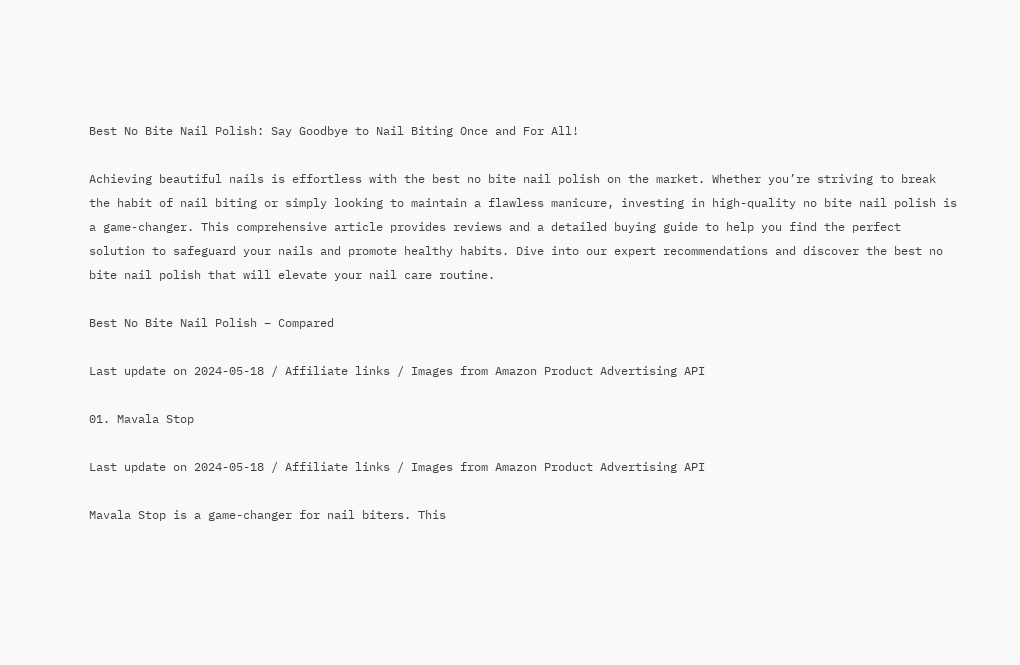Best No Bite Nail Polish: Say Goodbye to Nail Biting Once and For All!

Achieving beautiful nails is effortless with the best no bite nail polish on the market. Whether you’re striving to break the habit of nail biting or simply looking to maintain a flawless manicure, investing in high-quality no bite nail polish is a game-changer. This comprehensive article provides reviews and a detailed buying guide to help you find the perfect solution to safeguard your nails and promote healthy habits. Dive into our expert recommendations and discover the best no bite nail polish that will elevate your nail care routine.

Best No Bite Nail Polish – Compared

Last update on 2024-05-18 / Affiliate links / Images from Amazon Product Advertising API

01. Mavala Stop

Last update on 2024-05-18 / Affiliate links / Images from Amazon Product Advertising API

Mavala Stop is a game-changer for nail biters. This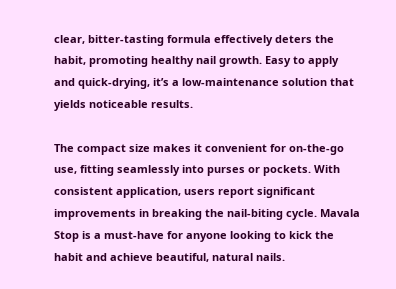clear, bitter-tasting formula effectively deters the habit, promoting healthy nail growth. Easy to apply and quick-drying, it’s a low-maintenance solution that yields noticeable results.

The compact size makes it convenient for on-the-go use, fitting seamlessly into purses or pockets. With consistent application, users report significant improvements in breaking the nail-biting cycle. Mavala Stop is a must-have for anyone looking to kick the habit and achieve beautiful, natural nails.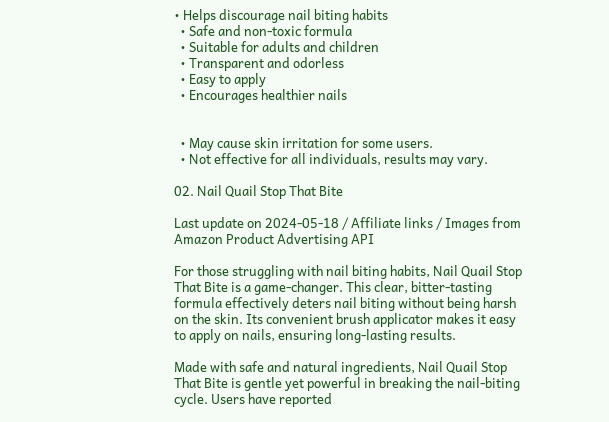• Helps discourage nail biting habits
  • Safe and non-toxic formula
  • Suitable for adults and children
  • Transparent and odorless
  • Easy to apply
  • Encourages healthier nails


  • May cause skin irritation for some users.
  • Not effective for all individuals, results may vary.

02. Nail Quail Stop That Bite

Last update on 2024-05-18 / Affiliate links / Images from Amazon Product Advertising API

For those struggling with nail biting habits, Nail Quail Stop That Bite is a game-changer. This clear, bitter-tasting formula effectively deters nail biting without being harsh on the skin. Its convenient brush applicator makes it easy to apply on nails, ensuring long-lasting results.

Made with safe and natural ingredients, Nail Quail Stop That Bite is gentle yet powerful in breaking the nail-biting cycle. Users have reported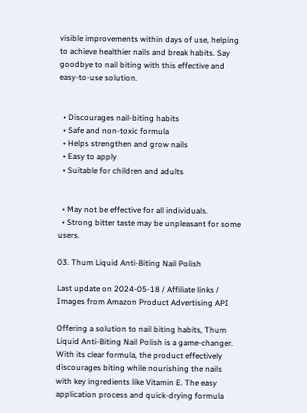visible improvements within days of use, helping to achieve healthier nails and break habits. Say goodbye to nail biting with this effective and easy-to-use solution.


  • Discourages nail-biting habits
  • Safe and non-toxic formula
  • Helps strengthen and grow nails
  • Easy to apply
  • Suitable for children and adults


  • May not be effective for all individuals.
  • Strong bitter taste may be unpleasant for some users.

03. Thum Liquid Anti-Biting Nail Polish

Last update on 2024-05-18 / Affiliate links / Images from Amazon Product Advertising API

Offering a solution to nail biting habits, Thum Liquid Anti-Biting Nail Polish is a game-changer. With its clear formula, the product effectively discourages biting while nourishing the nails with key ingredients like Vitamin E. The easy application process and quick-drying formula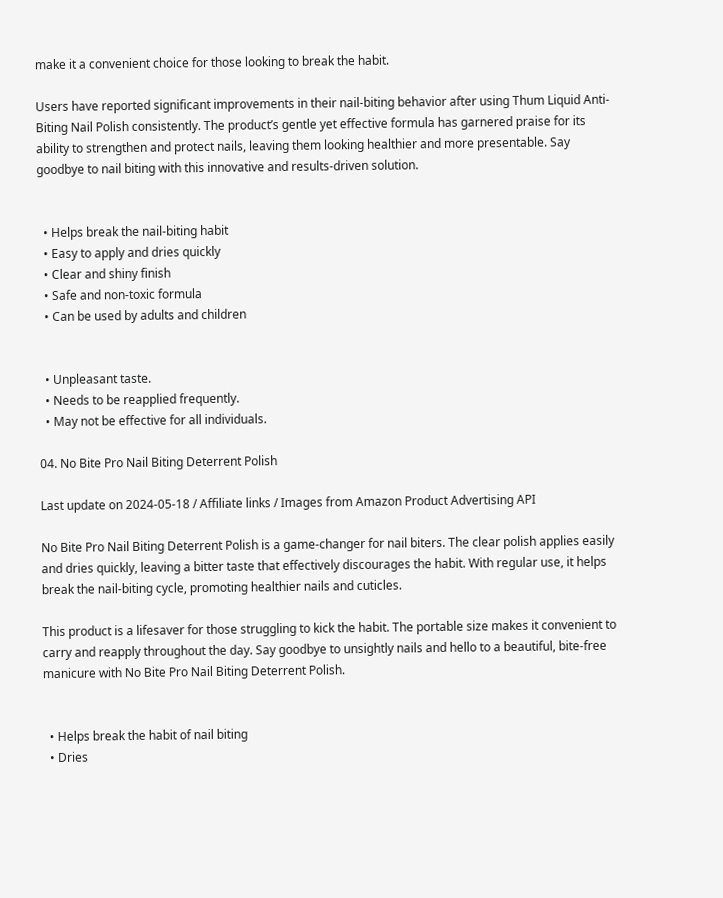make it a convenient choice for those looking to break the habit.

Users have reported significant improvements in their nail-biting behavior after using Thum Liquid Anti-Biting Nail Polish consistently. The product’s gentle yet effective formula has garnered praise for its ability to strengthen and protect nails, leaving them looking healthier and more presentable. Say goodbye to nail biting with this innovative and results-driven solution.


  • Helps break the nail-biting habit
  • Easy to apply and dries quickly
  • Clear and shiny finish
  • Safe and non-toxic formula
  • Can be used by adults and children


  • Unpleasant taste.
  • Needs to be reapplied frequently.
  • May not be effective for all individuals.

04. No Bite Pro Nail Biting Deterrent Polish

Last update on 2024-05-18 / Affiliate links / Images from Amazon Product Advertising API

No Bite Pro Nail Biting Deterrent Polish is a game-changer for nail biters. The clear polish applies easily and dries quickly, leaving a bitter taste that effectively discourages the habit. With regular use, it helps break the nail-biting cycle, promoting healthier nails and cuticles.

This product is a lifesaver for those struggling to kick the habit. The portable size makes it convenient to carry and reapply throughout the day. Say goodbye to unsightly nails and hello to a beautiful, bite-free manicure with No Bite Pro Nail Biting Deterrent Polish.


  • Helps break the habit of nail biting
  • Dries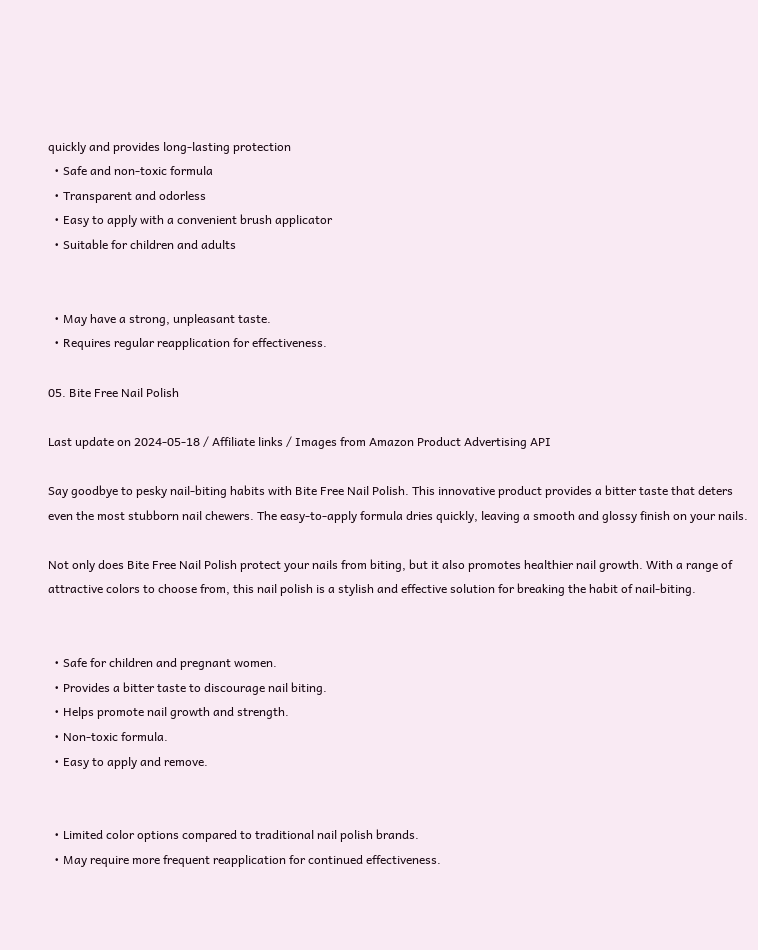quickly and provides long-lasting protection
  • Safe and non-toxic formula
  • Transparent and odorless
  • Easy to apply with a convenient brush applicator
  • Suitable for children and adults


  • May have a strong, unpleasant taste.
  • Requires regular reapplication for effectiveness.

05. Bite Free Nail Polish

Last update on 2024-05-18 / Affiliate links / Images from Amazon Product Advertising API

Say goodbye to pesky nail-biting habits with Bite Free Nail Polish. This innovative product provides a bitter taste that deters even the most stubborn nail chewers. The easy-to-apply formula dries quickly, leaving a smooth and glossy finish on your nails.

Not only does Bite Free Nail Polish protect your nails from biting, but it also promotes healthier nail growth. With a range of attractive colors to choose from, this nail polish is a stylish and effective solution for breaking the habit of nail-biting.


  • Safe for children and pregnant women.
  • Provides a bitter taste to discourage nail biting.
  • Helps promote nail growth and strength.
  • Non-toxic formula.
  • Easy to apply and remove.


  • Limited color options compared to traditional nail polish brands.
  • May require more frequent reapplication for continued effectiveness.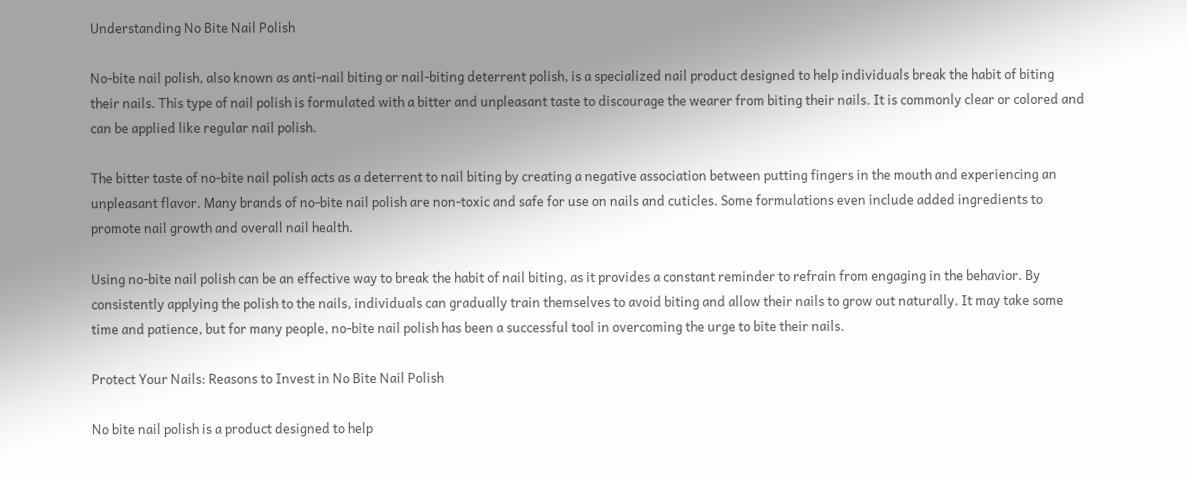Understanding No Bite Nail Polish

No-bite nail polish, also known as anti-nail biting or nail-biting deterrent polish, is a specialized nail product designed to help individuals break the habit of biting their nails. This type of nail polish is formulated with a bitter and unpleasant taste to discourage the wearer from biting their nails. It is commonly clear or colored and can be applied like regular nail polish.

The bitter taste of no-bite nail polish acts as a deterrent to nail biting by creating a negative association between putting fingers in the mouth and experiencing an unpleasant flavor. Many brands of no-bite nail polish are non-toxic and safe for use on nails and cuticles. Some formulations even include added ingredients to promote nail growth and overall nail health.

Using no-bite nail polish can be an effective way to break the habit of nail biting, as it provides a constant reminder to refrain from engaging in the behavior. By consistently applying the polish to the nails, individuals can gradually train themselves to avoid biting and allow their nails to grow out naturally. It may take some time and patience, but for many people, no-bite nail polish has been a successful tool in overcoming the urge to bite their nails.

Protect Your Nails: Reasons to Invest in No Bite Nail Polish

No bite nail polish is a product designed to help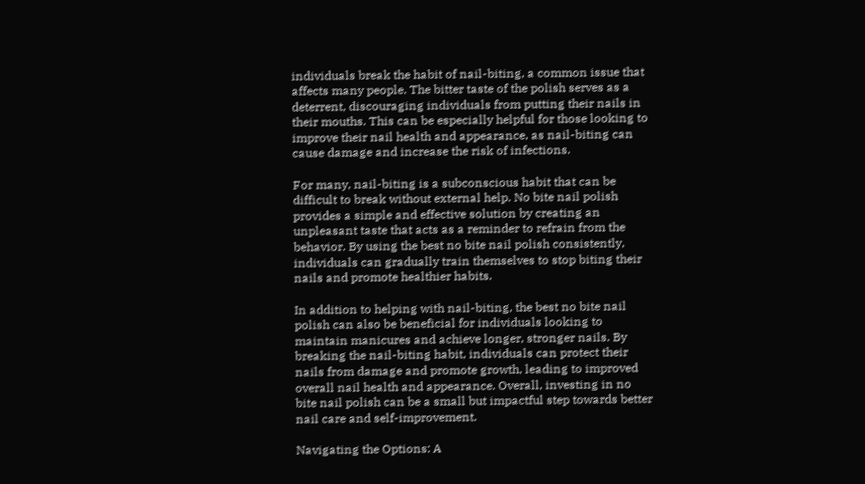individuals break the habit of nail-biting, a common issue that affects many people. The bitter taste of the polish serves as a deterrent, discouraging individuals from putting their nails in their mouths. This can be especially helpful for those looking to improve their nail health and appearance, as nail-biting can cause damage and increase the risk of infections.

For many, nail-biting is a subconscious habit that can be difficult to break without external help. No bite nail polish provides a simple and effective solution by creating an unpleasant taste that acts as a reminder to refrain from the behavior. By using the best no bite nail polish consistently, individuals can gradually train themselves to stop biting their nails and promote healthier habits.

In addition to helping with nail-biting, the best no bite nail polish can also be beneficial for individuals looking to maintain manicures and achieve longer, stronger nails. By breaking the nail-biting habit, individuals can protect their nails from damage and promote growth, leading to improved overall nail health and appearance. Overall, investing in no bite nail polish can be a small but impactful step towards better nail care and self-improvement.

Navigating the Options: A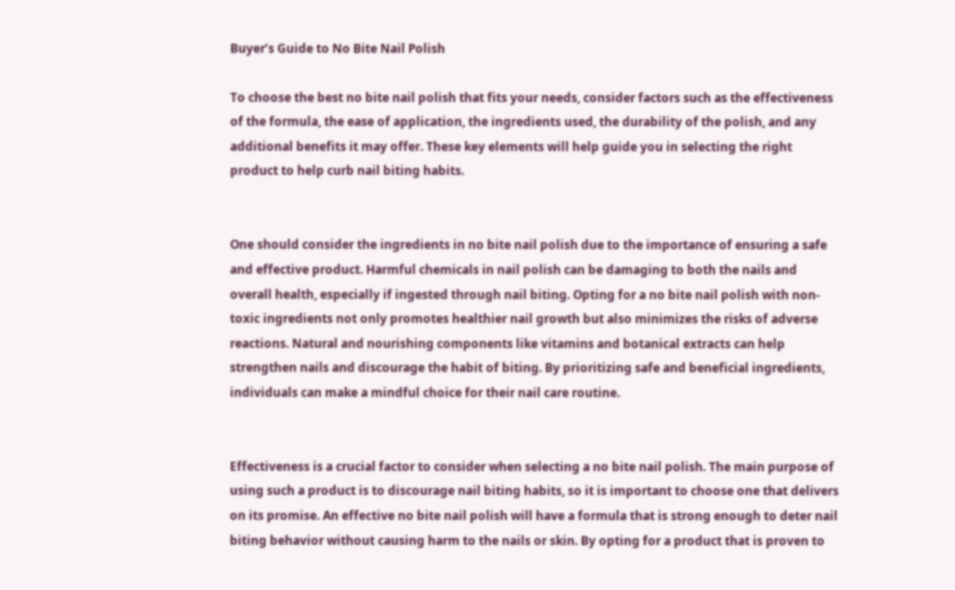Buyer’s Guide to No Bite Nail Polish

To choose the best no bite nail polish that fits your needs, consider factors such as the effectiveness of the formula, the ease of application, the ingredients used, the durability of the polish, and any additional benefits it may offer. These key elements will help guide you in selecting the right product to help curb nail biting habits.


One should consider the ingredients in no bite nail polish due to the importance of ensuring a safe and effective product. Harmful chemicals in nail polish can be damaging to both the nails and overall health, especially if ingested through nail biting. Opting for a no bite nail polish with non-toxic ingredients not only promotes healthier nail growth but also minimizes the risks of adverse reactions. Natural and nourishing components like vitamins and botanical extracts can help strengthen nails and discourage the habit of biting. By prioritizing safe and beneficial ingredients, individuals can make a mindful choice for their nail care routine.


Effectiveness is a crucial factor to consider when selecting a no bite nail polish. The main purpose of using such a product is to discourage nail biting habits, so it is important to choose one that delivers on its promise. An effective no bite nail polish will have a formula that is strong enough to deter nail biting behavior without causing harm to the nails or skin. By opting for a product that is proven to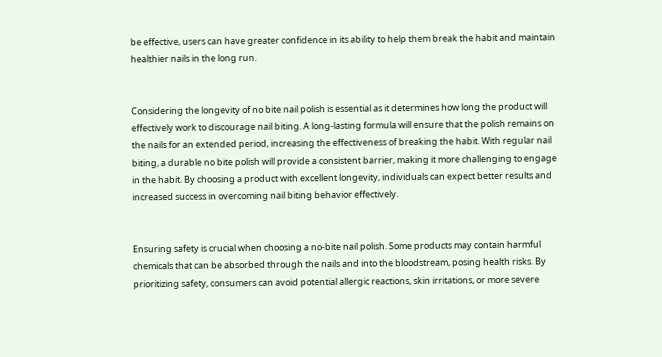be effective, users can have greater confidence in its ability to help them break the habit and maintain healthier nails in the long run.


Considering the longevity of no bite nail polish is essential as it determines how long the product will effectively work to discourage nail biting. A long-lasting formula will ensure that the polish remains on the nails for an extended period, increasing the effectiveness of breaking the habit. With regular nail biting, a durable no bite polish will provide a consistent barrier, making it more challenging to engage in the habit. By choosing a product with excellent longevity, individuals can expect better results and increased success in overcoming nail biting behavior effectively.


Ensuring safety is crucial when choosing a no-bite nail polish. Some products may contain harmful chemicals that can be absorbed through the nails and into the bloodstream, posing health risks. By prioritizing safety, consumers can avoid potential allergic reactions, skin irritations, or more severe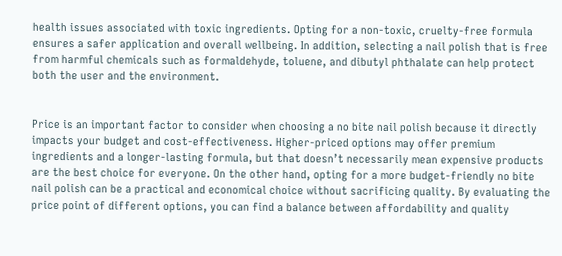health issues associated with toxic ingredients. Opting for a non-toxic, cruelty-free formula ensures a safer application and overall wellbeing. In addition, selecting a nail polish that is free from harmful chemicals such as formaldehyde, toluene, and dibutyl phthalate can help protect both the user and the environment.


Price is an important factor to consider when choosing a no bite nail polish because it directly impacts your budget and cost-effectiveness. Higher-priced options may offer premium ingredients and a longer-lasting formula, but that doesn’t necessarily mean expensive products are the best choice for everyone. On the other hand, opting for a more budget-friendly no bite nail polish can be a practical and economical choice without sacrificing quality. By evaluating the price point of different options, you can find a balance between affordability and quality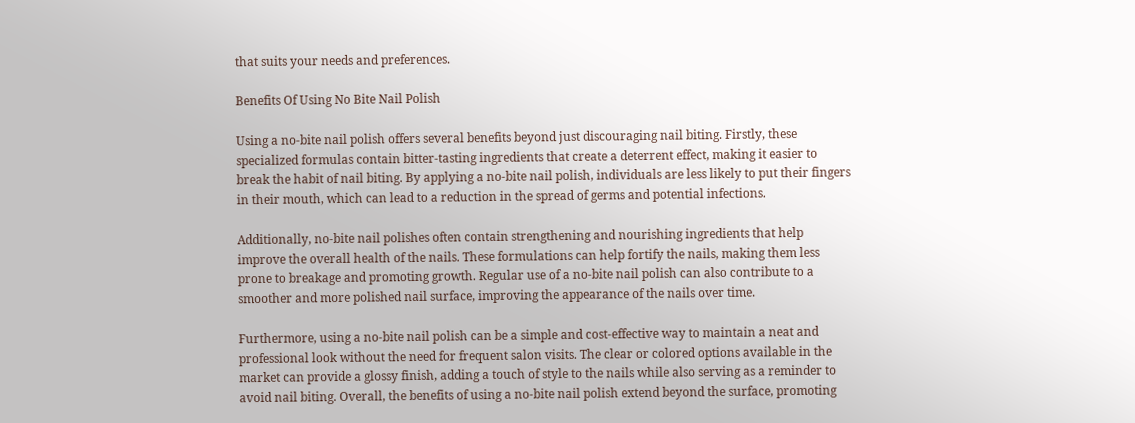that suits your needs and preferences.

Benefits Of Using No Bite Nail Polish

Using a no-bite nail polish offers several benefits beyond just discouraging nail biting. Firstly, these specialized formulas contain bitter-tasting ingredients that create a deterrent effect, making it easier to break the habit of nail biting. By applying a no-bite nail polish, individuals are less likely to put their fingers in their mouth, which can lead to a reduction in the spread of germs and potential infections.

Additionally, no-bite nail polishes often contain strengthening and nourishing ingredients that help improve the overall health of the nails. These formulations can help fortify the nails, making them less prone to breakage and promoting growth. Regular use of a no-bite nail polish can also contribute to a smoother and more polished nail surface, improving the appearance of the nails over time.

Furthermore, using a no-bite nail polish can be a simple and cost-effective way to maintain a neat and professional look without the need for frequent salon visits. The clear or colored options available in the market can provide a glossy finish, adding a touch of style to the nails while also serving as a reminder to avoid nail biting. Overall, the benefits of using a no-bite nail polish extend beyond the surface, promoting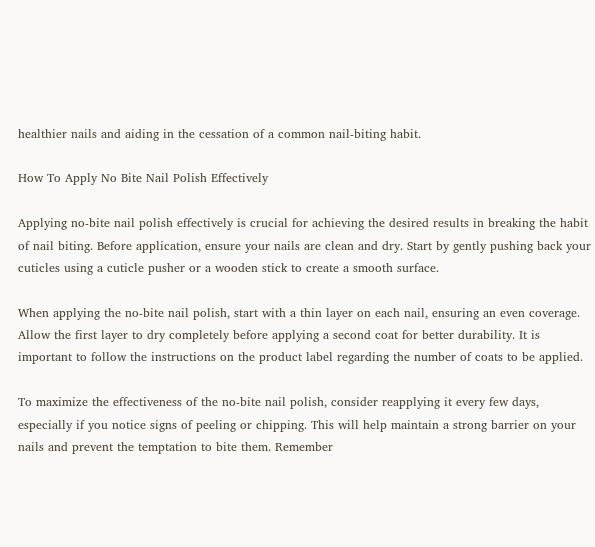healthier nails and aiding in the cessation of a common nail-biting habit.

How To Apply No Bite Nail Polish Effectively

Applying no-bite nail polish effectively is crucial for achieving the desired results in breaking the habit of nail biting. Before application, ensure your nails are clean and dry. Start by gently pushing back your cuticles using a cuticle pusher or a wooden stick to create a smooth surface.

When applying the no-bite nail polish, start with a thin layer on each nail, ensuring an even coverage. Allow the first layer to dry completely before applying a second coat for better durability. It is important to follow the instructions on the product label regarding the number of coats to be applied.

To maximize the effectiveness of the no-bite nail polish, consider reapplying it every few days, especially if you notice signs of peeling or chipping. This will help maintain a strong barrier on your nails and prevent the temptation to bite them. Remember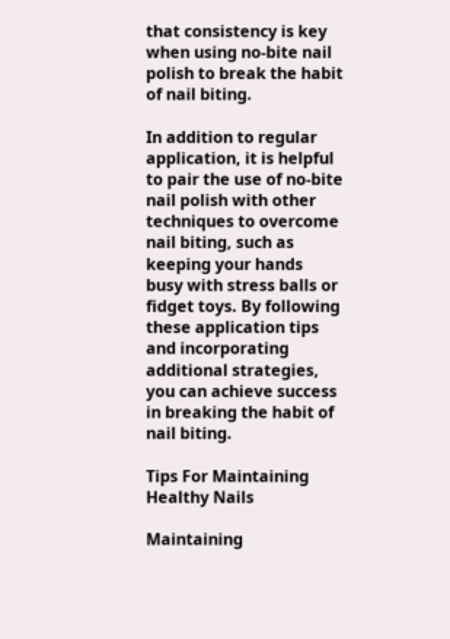that consistency is key when using no-bite nail polish to break the habit of nail biting.

In addition to regular application, it is helpful to pair the use of no-bite nail polish with other techniques to overcome nail biting, such as keeping your hands busy with stress balls or fidget toys. By following these application tips and incorporating additional strategies, you can achieve success in breaking the habit of nail biting.

Tips For Maintaining Healthy Nails

Maintaining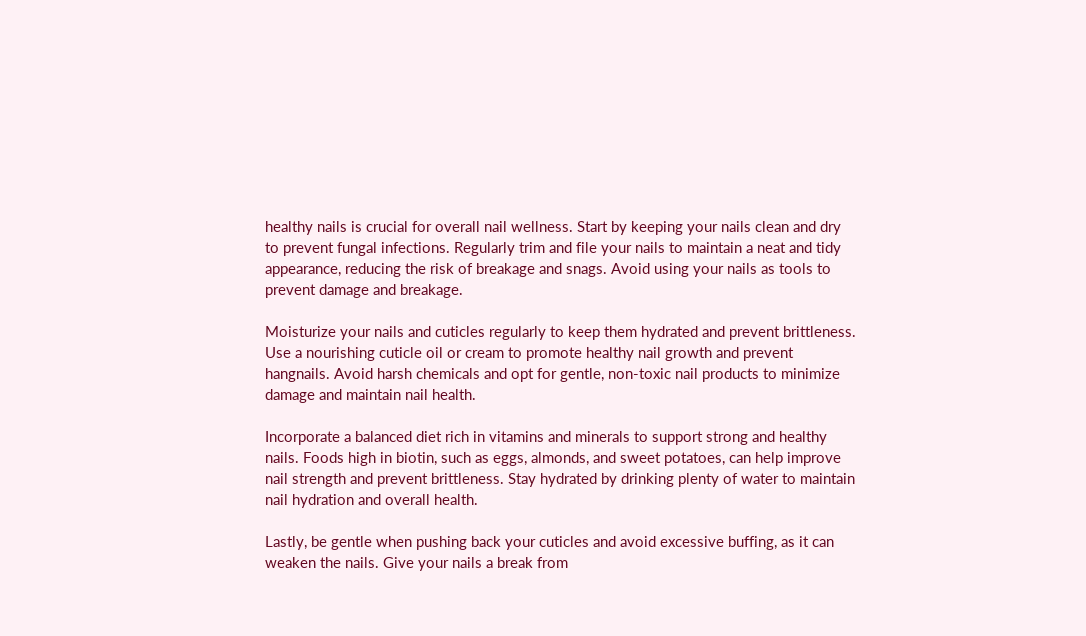healthy nails is crucial for overall nail wellness. Start by keeping your nails clean and dry to prevent fungal infections. Regularly trim and file your nails to maintain a neat and tidy appearance, reducing the risk of breakage and snags. Avoid using your nails as tools to prevent damage and breakage.

Moisturize your nails and cuticles regularly to keep them hydrated and prevent brittleness. Use a nourishing cuticle oil or cream to promote healthy nail growth and prevent hangnails. Avoid harsh chemicals and opt for gentle, non-toxic nail products to minimize damage and maintain nail health.

Incorporate a balanced diet rich in vitamins and minerals to support strong and healthy nails. Foods high in biotin, such as eggs, almonds, and sweet potatoes, can help improve nail strength and prevent brittleness. Stay hydrated by drinking plenty of water to maintain nail hydration and overall health.

Lastly, be gentle when pushing back your cuticles and avoid excessive buffing, as it can weaken the nails. Give your nails a break from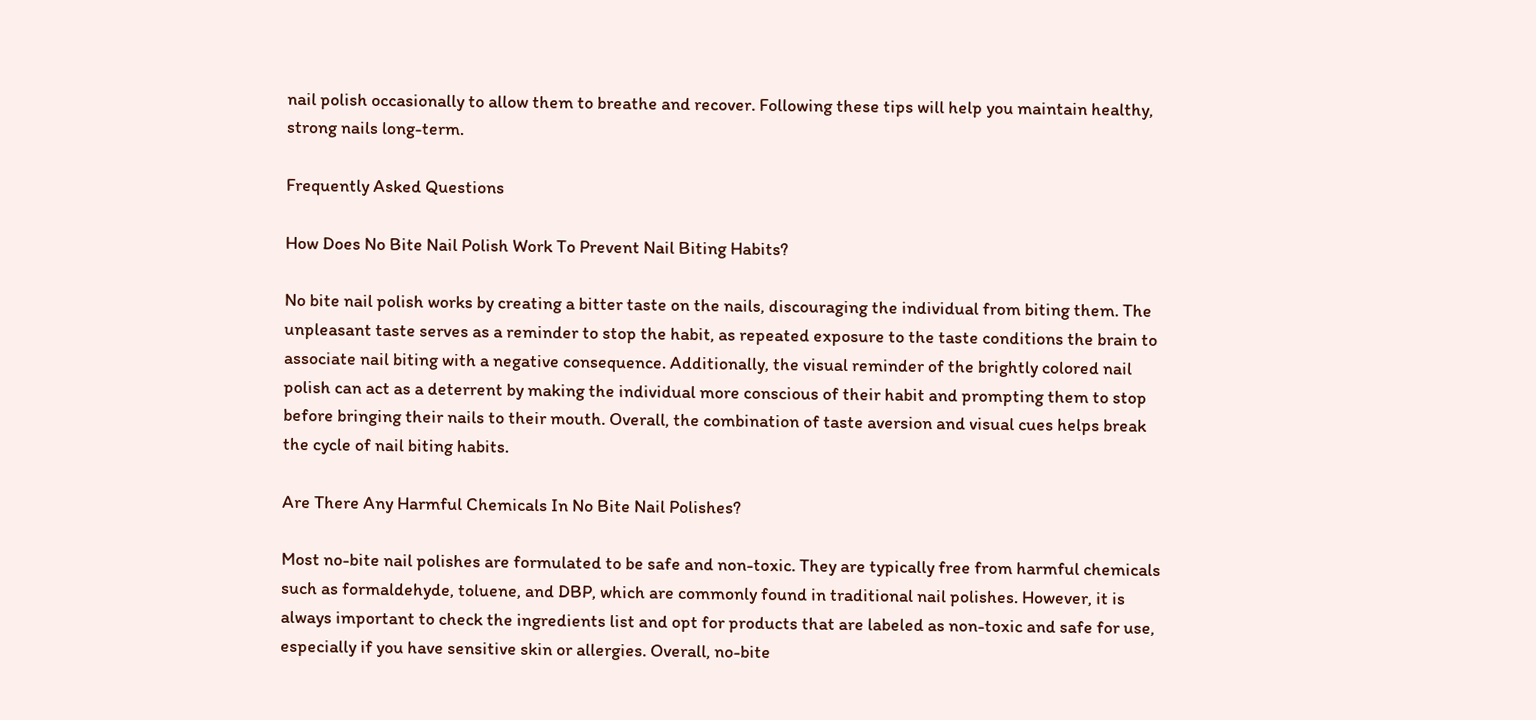nail polish occasionally to allow them to breathe and recover. Following these tips will help you maintain healthy, strong nails long-term.

Frequently Asked Questions

How Does No Bite Nail Polish Work To Prevent Nail Biting Habits?

No bite nail polish works by creating a bitter taste on the nails, discouraging the individual from biting them. The unpleasant taste serves as a reminder to stop the habit, as repeated exposure to the taste conditions the brain to associate nail biting with a negative consequence. Additionally, the visual reminder of the brightly colored nail polish can act as a deterrent by making the individual more conscious of their habit and prompting them to stop before bringing their nails to their mouth. Overall, the combination of taste aversion and visual cues helps break the cycle of nail biting habits.

Are There Any Harmful Chemicals In No Bite Nail Polishes?

Most no-bite nail polishes are formulated to be safe and non-toxic. They are typically free from harmful chemicals such as formaldehyde, toluene, and DBP, which are commonly found in traditional nail polishes. However, it is always important to check the ingredients list and opt for products that are labeled as non-toxic and safe for use, especially if you have sensitive skin or allergies. Overall, no-bite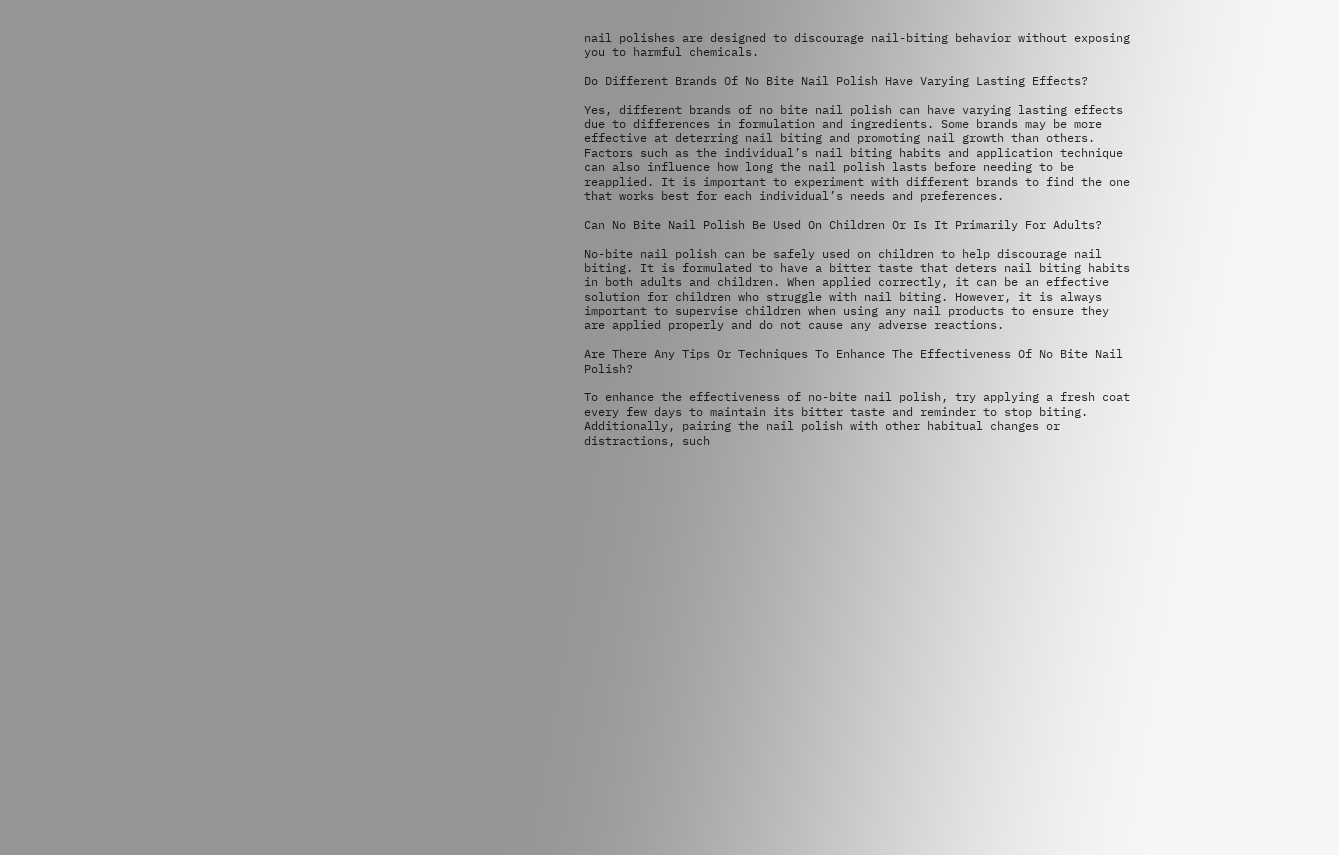nail polishes are designed to discourage nail-biting behavior without exposing you to harmful chemicals.

Do Different Brands Of No Bite Nail Polish Have Varying Lasting Effects?

Yes, different brands of no bite nail polish can have varying lasting effects due to differences in formulation and ingredients. Some brands may be more effective at deterring nail biting and promoting nail growth than others. Factors such as the individual’s nail biting habits and application technique can also influence how long the nail polish lasts before needing to be reapplied. It is important to experiment with different brands to find the one that works best for each individual’s needs and preferences.

Can No Bite Nail Polish Be Used On Children Or Is It Primarily For Adults?

No-bite nail polish can be safely used on children to help discourage nail biting. It is formulated to have a bitter taste that deters nail biting habits in both adults and children. When applied correctly, it can be an effective solution for children who struggle with nail biting. However, it is always important to supervise children when using any nail products to ensure they are applied properly and do not cause any adverse reactions.

Are There Any Tips Or Techniques To Enhance The Effectiveness Of No Bite Nail Polish?

To enhance the effectiveness of no-bite nail polish, try applying a fresh coat every few days to maintain its bitter taste and reminder to stop biting. Additionally, pairing the nail polish with other habitual changes or distractions, such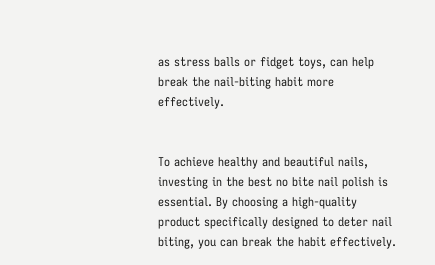as stress balls or fidget toys, can help break the nail-biting habit more effectively.


To achieve healthy and beautiful nails, investing in the best no bite nail polish is essential. By choosing a high-quality product specifically designed to deter nail biting, you can break the habit effectively.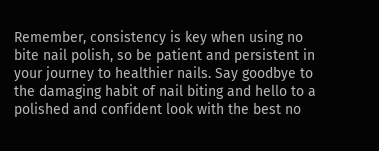Remember, consistency is key when using no bite nail polish, so be patient and persistent in your journey to healthier nails. Say goodbye to the damaging habit of nail biting and hello to a polished and confident look with the best no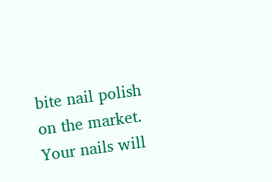bite nail polish on the market. Your nails will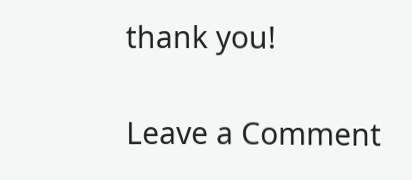thank you!

Leave a Comment